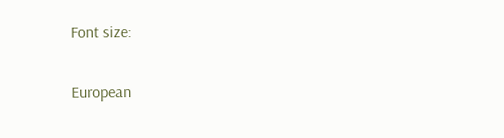Font size:

European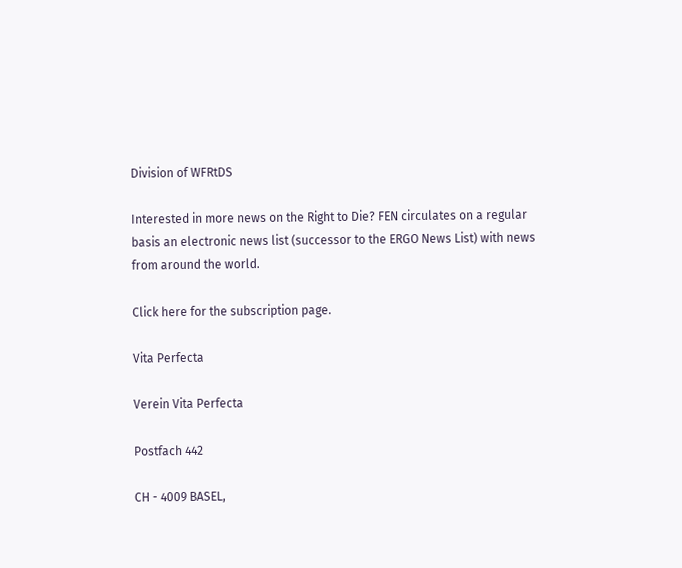Division of WFRtDS

Interested in more news on the Right to Die? FEN circulates on a regular basis an electronic news list (successor to the ERGO News List) with news from around the world.

Click here for the subscription page.

Vita Perfecta

Verein Vita Perfecta

Postfach 442

CH - 4009 BASEL,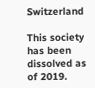Switzerland

This society has been dissolved as of 2019.